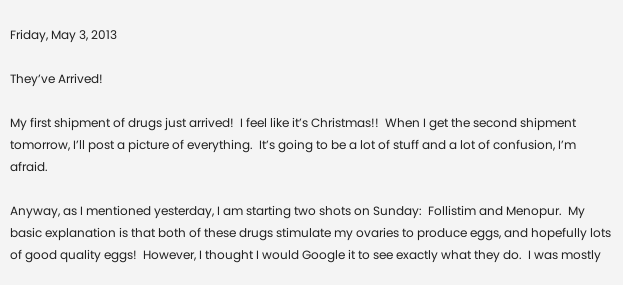Friday, May 3, 2013

They’ve Arrived!

My first shipment of drugs just arrived!  I feel like it’s Christmas!!  When I get the second shipment tomorrow, I’ll post a picture of everything.  It’s going to be a lot of stuff and a lot of confusion, I’m afraid.

Anyway, as I mentioned yesterday, I am starting two shots on Sunday:  Follistim and Menopur.  My basic explanation is that both of these drugs stimulate my ovaries to produce eggs, and hopefully lots of good quality eggs!  However, I thought I would Google it to see exactly what they do.  I was mostly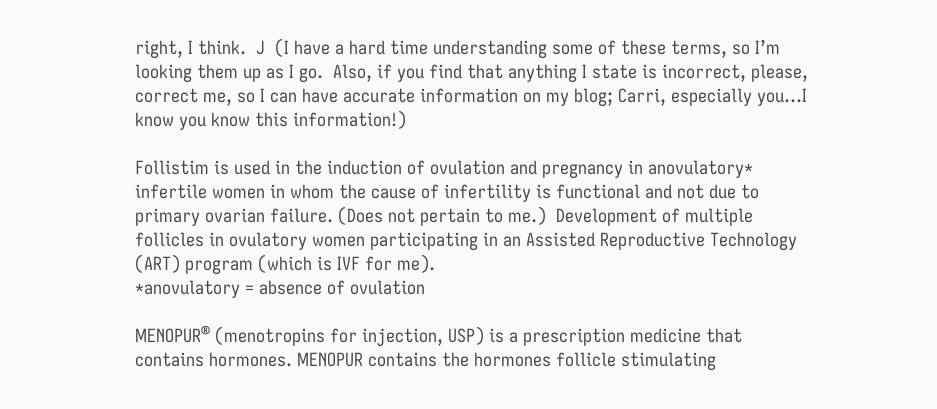right, I think.  J  (I have a hard time understanding some of these terms, so I’m looking them up as I go.  Also, if you find that anything I state is incorrect, please, correct me, so I can have accurate information on my blog; Carri, especially you…I know you know this information!)

Follistim is used in the induction of ovulation and pregnancy in anovulatory* infertile women in whom the cause of infertility is functional and not due to primary ovarian failure. (Does not pertain to me.)  Development of multiple follicles in ovulatory women participating in an Assisted Reproductive Technology (ART) program (which is IVF for me).
*anovulatory = absence of ovulation

MENOPUR® (menotropins for injection, USP) is a prescription medicine that contains hormones. MENOPUR contains the hormones follicle stimulating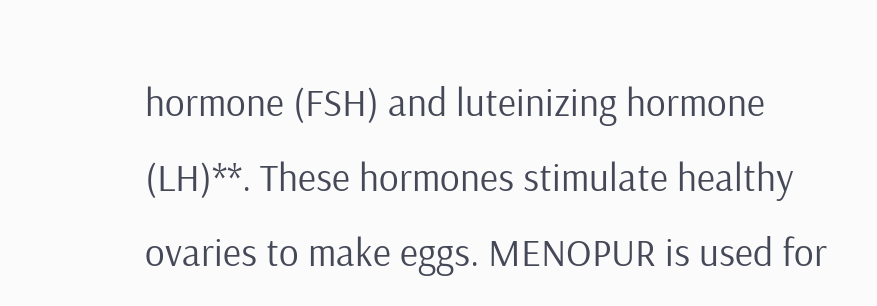hormone (FSH) and luteinizing hormone (LH)**. These hormones stimulate healthy ovaries to make eggs. MENOPUR is used for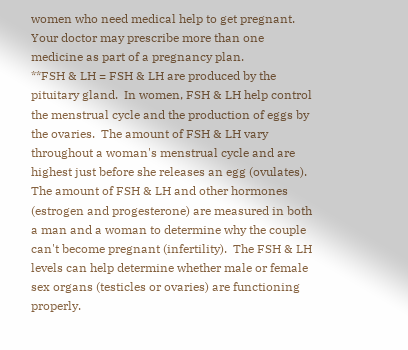women who need medical help to get pregnant. Your doctor may prescribe more than one medicine as part of a pregnancy plan.
**FSH & LH = FSH & LH are produced by the pituitary gland.  In women, FSH & LH help control the menstrual cycle and the production of eggs by the ovaries.  The amount of FSH & LH vary throughout a woman's menstrual cycle and are highest just before she releases an egg (ovulates).  The amount of FSH & LH and other hormones (estrogen and progesterone) are measured in both a man and a woman to determine why the couple can't become pregnant (infertility).  The FSH & LH levels can help determine whether male or female sex organs (testicles or ovaries) are functioning properly.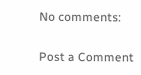No comments:

Post a Comment